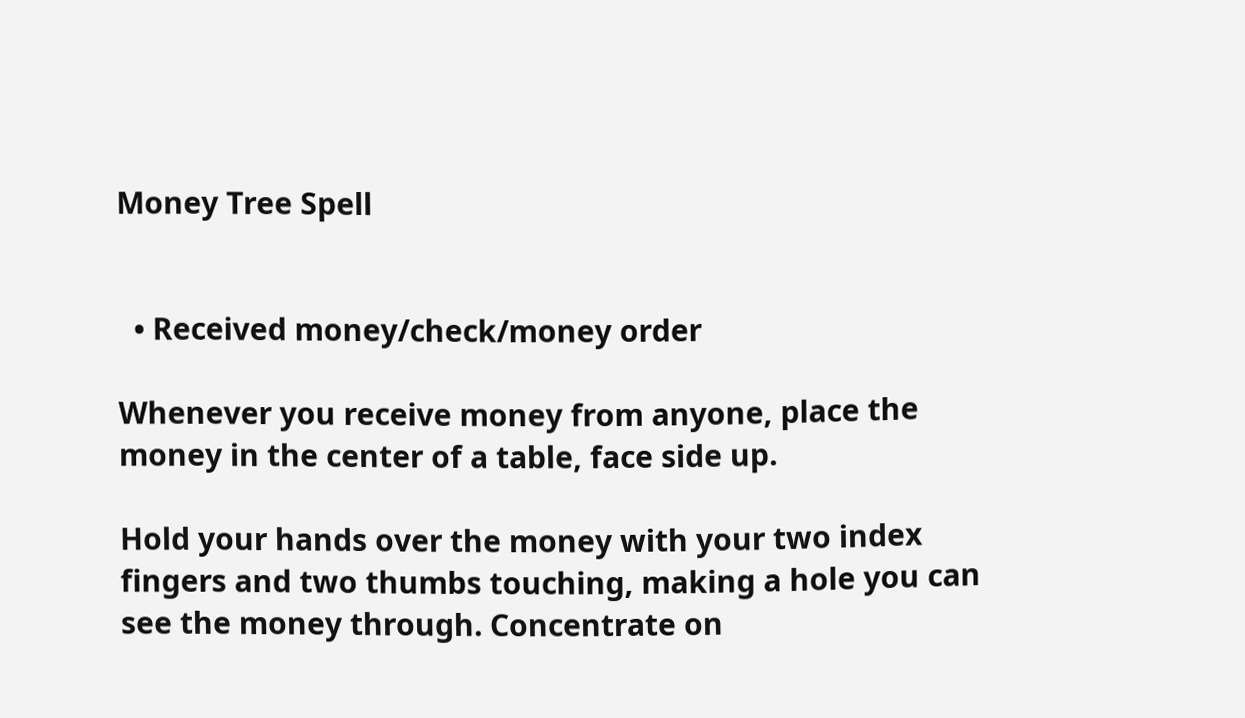Money Tree Spell


  • Received money/check/money order

Whenever you receive money from anyone, place the money in the center of a table, face side up.

Hold your hands over the money with your two index fingers and two thumbs touching, making a hole you can see the money through. Concentrate on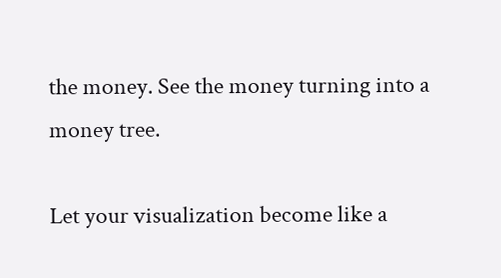the money. See the money turning into a money tree.

Let your visualization become like a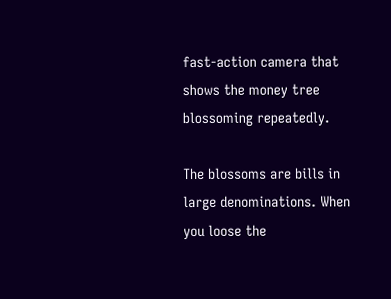fast-action camera that shows the money tree blossoming repeatedly.

The blossoms are bills in large denominations. When you loose the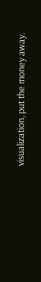visualization, put the money away.